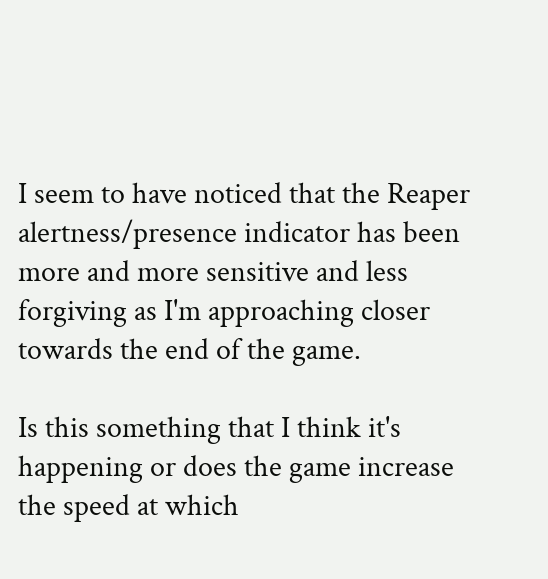I seem to have noticed that the Reaper alertness/presence indicator has been more and more sensitive and less forgiving as I'm approaching closer towards the end of the game.

Is this something that I think it's happening or does the game increase the speed at which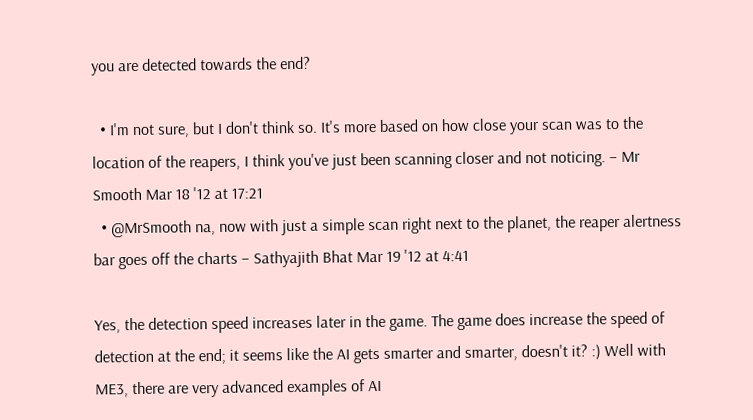you are detected towards the end?

  • I'm not sure, but I don't think so. It's more based on how close your scan was to the location of the reapers, I think you've just been scanning closer and not noticing. – Mr Smooth Mar 18 '12 at 17:21
  • @MrSmooth na, now with just a simple scan right next to the planet, the reaper alertness bar goes off the charts – Sathyajith Bhat Mar 19 '12 at 4:41

Yes, the detection speed increases later in the game. The game does increase the speed of detection at the end; it seems like the AI gets smarter and smarter, doesn't it? :) Well with ME3, there are very advanced examples of AI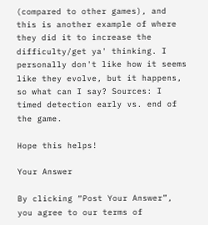(compared to other games), and this is another example of where they did it to increase the difficulty/get ya' thinking. I personally don't like how it seems like they evolve, but it happens, so what can I say? Sources: I timed detection early vs. end of the game.

Hope this helps!

Your Answer

By clicking “Post Your Answer”, you agree to our terms of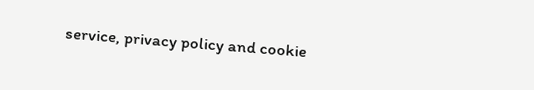service, privacy policy and cookie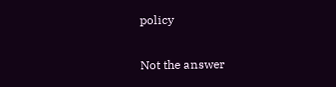policy

Not the answer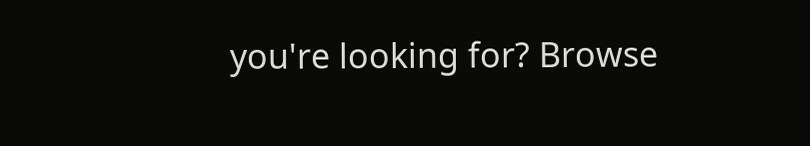you're looking for? Browse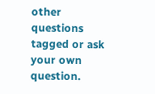other questions tagged or ask your own question.